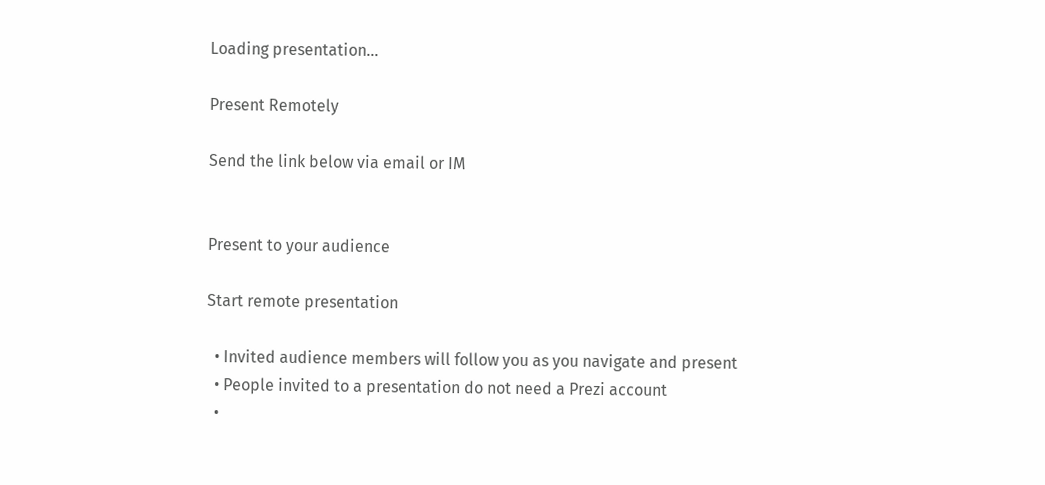Loading presentation...

Present Remotely

Send the link below via email or IM


Present to your audience

Start remote presentation

  • Invited audience members will follow you as you navigate and present
  • People invited to a presentation do not need a Prezi account
  •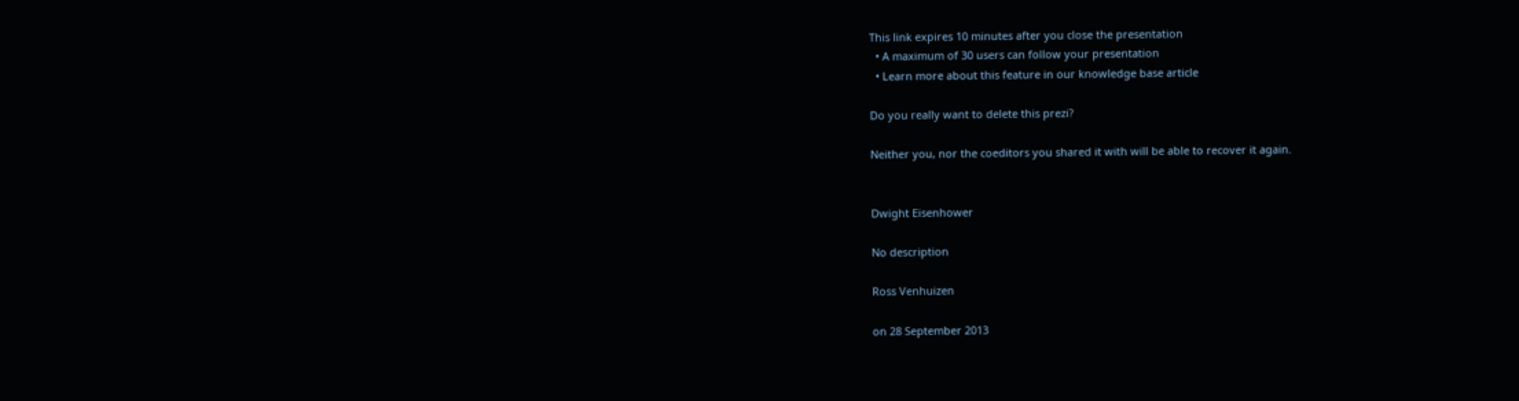This link expires 10 minutes after you close the presentation
  • A maximum of 30 users can follow your presentation
  • Learn more about this feature in our knowledge base article

Do you really want to delete this prezi?

Neither you, nor the coeditors you shared it with will be able to recover it again.


Dwight Eisenhower

No description

Ross Venhuizen

on 28 September 2013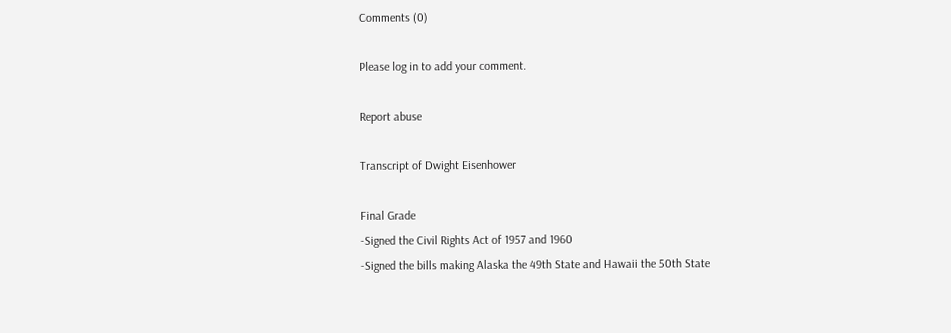Comments (0)

Please log in to add your comment.

Report abuse

Transcript of Dwight Eisenhower

Final Grade
-Signed the Civil Rights Act of 1957 and 1960
-Signed the bills making Alaska the 49th State and Hawaii the 50th State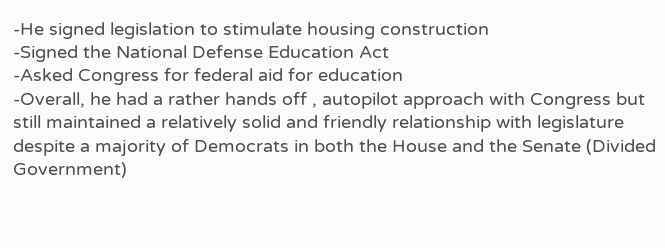-He signed legislation to stimulate housing construction
-Signed the National Defense Education Act
-Asked Congress for federal aid for education
-Overall, he had a rather hands off , autopilot approach with Congress but still maintained a relatively solid and friendly relationship with legislature despite a majority of Democrats in both the House and the Senate (Divided Government)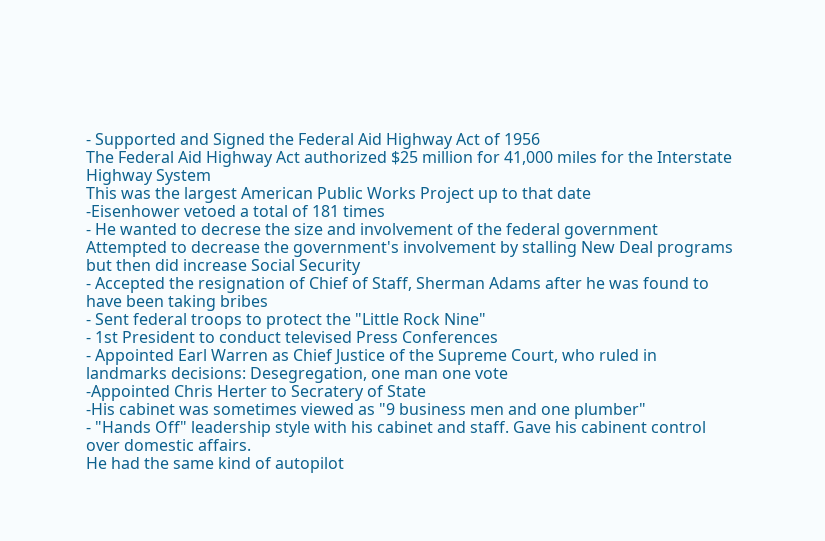- Supported and Signed the Federal Aid Highway Act of 1956
The Federal Aid Highway Act authorized $25 million for 41,000 miles for the Interstate Highway System
This was the largest American Public Works Project up to that date
-Eisenhower vetoed a total of 181 times
- He wanted to decrese the size and involvement of the federal government
Attempted to decrease the government's involvement by stalling New Deal programs but then did increase Social Security
- Accepted the resignation of Chief of Staff, Sherman Adams after he was found to have been taking bribes
- Sent federal troops to protect the "Little Rock Nine"
- 1st President to conduct televised Press Conferences
- Appointed Earl Warren as Chief Justice of the Supreme Court, who ruled in landmarks decisions: Desegregation, one man one vote
-Appointed Chris Herter to Secratery of State
-His cabinet was sometimes viewed as "9 business men and one plumber"
- "Hands Off" leadership style with his cabinet and staff. Gave his cabinent control over domestic affairs.
He had the same kind of autopilot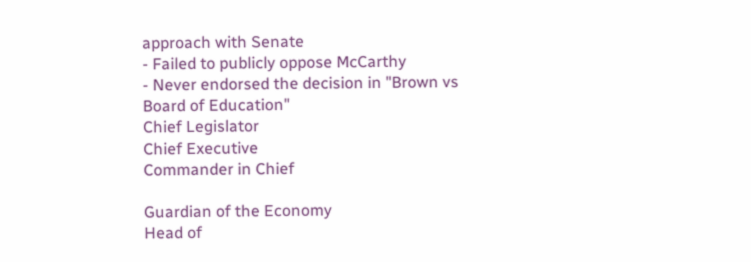approach with Senate
- Failed to publicly oppose McCarthy
- Never endorsed the decision in "Brown vs Board of Education"
Chief Legislator
Chief Executive
Commander in Chief

Guardian of the Economy
Head of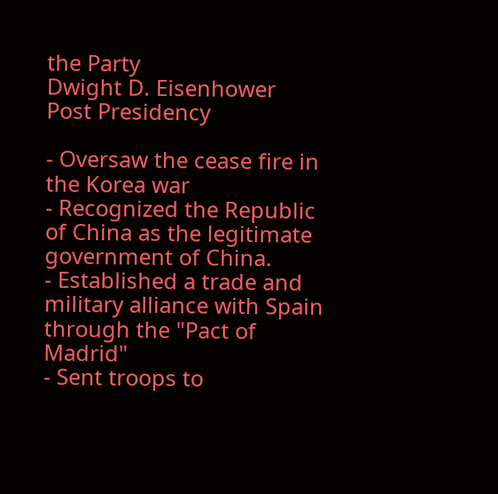the Party
Dwight D. Eisenhower
Post Presidency

- Oversaw the cease fire in the Korea war
- Recognized the Republic of China as the legitimate government of China.
- Established a trade and military alliance with Spain through the "Pact of Madrid"
- Sent troops to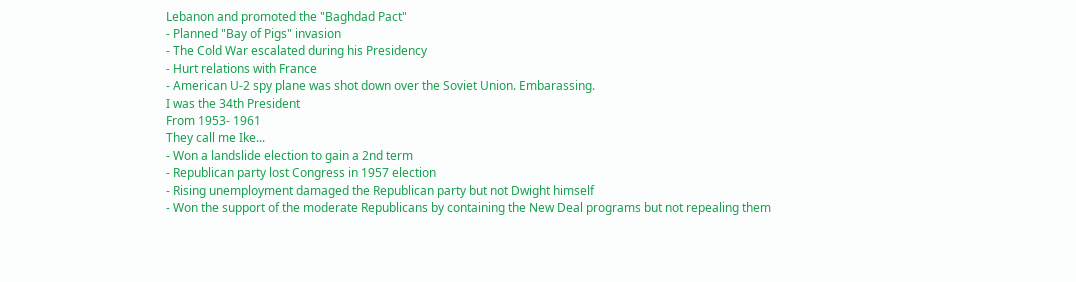Lebanon and promoted the "Baghdad Pact"
- Planned "Bay of Pigs" invasion
- The Cold War escalated during his Presidency
- Hurt relations with France
- American U-2 spy plane was shot down over the Soviet Union. Embarassing.
I was the 34th President
From 1953- 1961
They call me Ike...
- Won a landslide election to gain a 2nd term
- Republican party lost Congress in 1957 election
- Rising unemployment damaged the Republican party but not Dwight himself
- Won the support of the moderate Republicans by containing the New Deal programs but not repealing them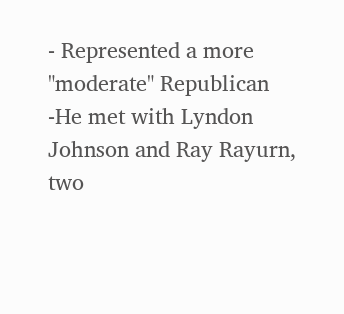- Represented a more "moderate" Republican
-He met with Lyndon Johnson and Ray Rayurn, two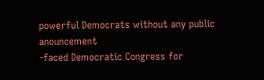powerful Democrats without any public anouncement
-faced Democratic Congress for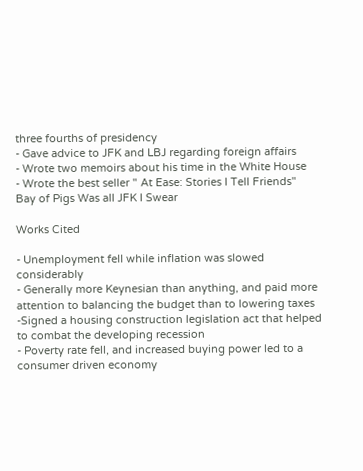three fourths of presidency
- Gave advice to JFK and LBJ regarding foreign affairs
- Wrote two memoirs about his time in the White House
- Wrote the best seller " At Ease: Stories I Tell Friends"
Bay of Pigs Was all JFK I Swear

Works Cited

- Unemployment fell while inflation was slowed considerably
- Generally more Keynesian than anything, and paid more attention to balancing the budget than to lowering taxes
-Signed a housing construction legislation act that helped to combat the developing recession
- Poverty rate fell, and increased buying power led to a consumer driven economy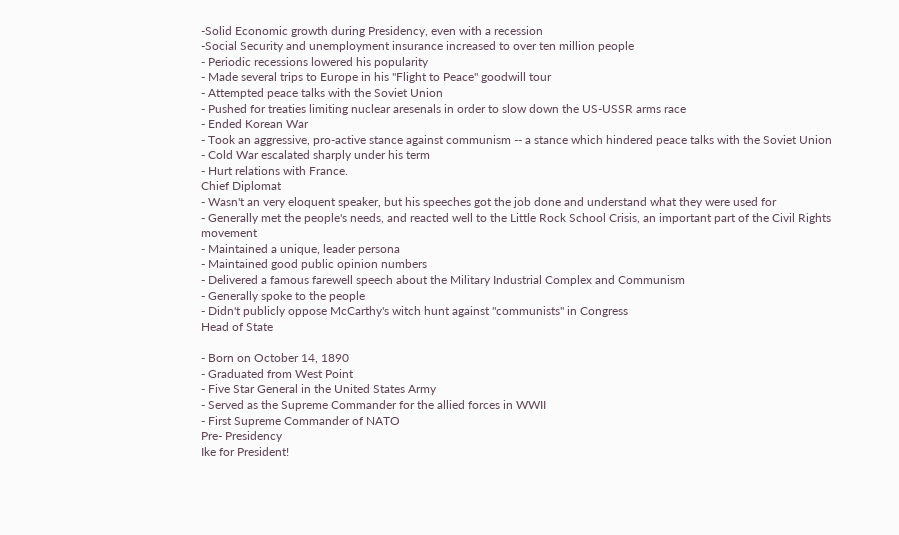-Solid Economic growth during Presidency, even with a recession
-Social Security and unemployment insurance increased to over ten million people
- Periodic recessions lowered his popularity
- Made several trips to Europe in his "Flight to Peace" goodwill tour
- Attempted peace talks with the Soviet Union
- Pushed for treaties limiting nuclear aresenals in order to slow down the US-USSR arms race
- Ended Korean War
- Took an aggressive, pro-active stance against communism -- a stance which hindered peace talks with the Soviet Union
- Cold War escalated sharply under his term
- Hurt relations with France.
Chief Diplomat
- Wasn't an very eloquent speaker, but his speeches got the job done and understand what they were used for
- Generally met the people's needs, and reacted well to the Little Rock School Crisis, an important part of the Civil Rights movement
- Maintained a unique, leader persona
- Maintained good public opinion numbers
- Delivered a famous farewell speech about the Military Industrial Complex and Communism
- Generally spoke to the people
- Didn't publicly oppose McCarthy's witch hunt against "communists" in Congress
Head of State

- Born on October 14, 1890
- Graduated from West Point
- Five Star General in the United States Army
- Served as the Supreme Commander for the allied forces in WWII
- First Supreme Commander of NATO
Pre- Presidency
Ike for President!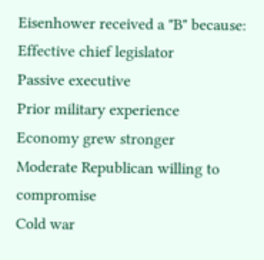Eisenhower received a "B" because:
Effective chief legislator
Passive executive
Prior military experience
Economy grew stronger
Moderate Republican willing to compromise
Cold war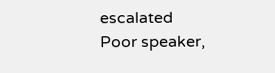escalated
Poor speaker,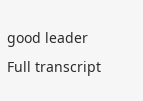good leader
Full transcript